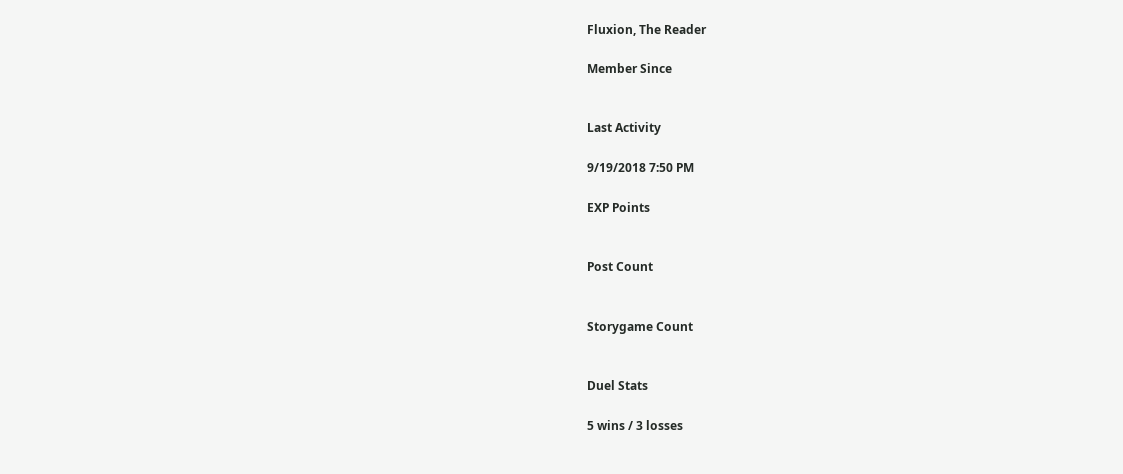Fluxion, The Reader

Member Since


Last Activity

9/19/2018 7:50 PM

EXP Points


Post Count


Storygame Count


Duel Stats

5 wins / 3 losses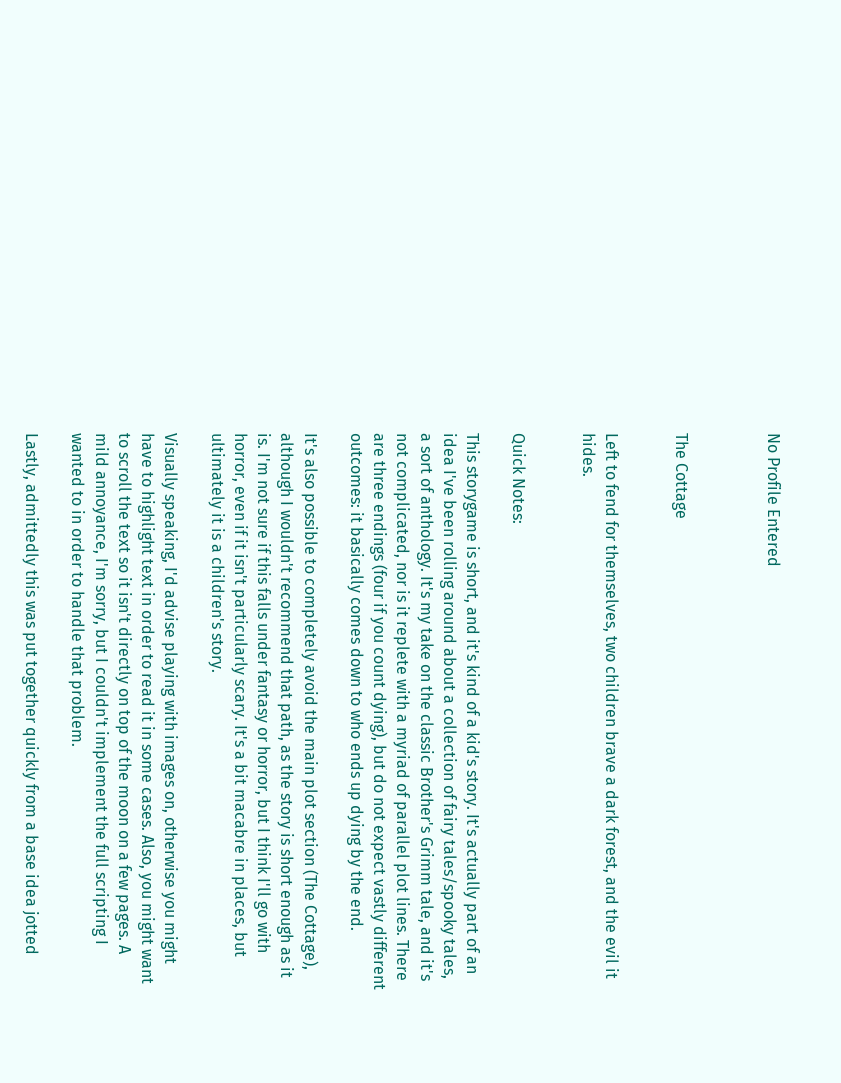No Profile Entered



The Cottage


Left to fend for themselves, two children brave a dark forest, and the evil it hides.


Quick Notes:

This storygame is short, and it's kind of a kid's story. It's actually part of an idea I've been rolling around about a collection of fairy tales/spooky tales, a sort of anthology. It's my take on the classic Brother's Grimm tale, and it's not complicated, nor is it replete with a myriad of parallel plot lines. There are three endings (four if you count dying), but do not expect vastly different outcomes: it basically comes down to who ends up dying by the end.

It's also possible to completely avoid the main plot section (The Cottage), although I wouldn't recommend that path, as the story is short enough as it is. I'm not sure if this falls under fantasy or horror, but I think I'll go with horror, even if it isn't particularly scary. It's a bit macabre in places, but ultimately it is a children's story.

Visually speaking, I'd advise playing with images on, otherwise you might have to highlight text in order to read it in some cases. Also, you might want to scroll the text so it isn't directly on top of the moon on a few pages. A mild annoyance, I'm sorry, but I couldn't implement the full scripting I wanted to in order to handle that problem.

Lastly, admittedly this was put together quickly from a base idea jotted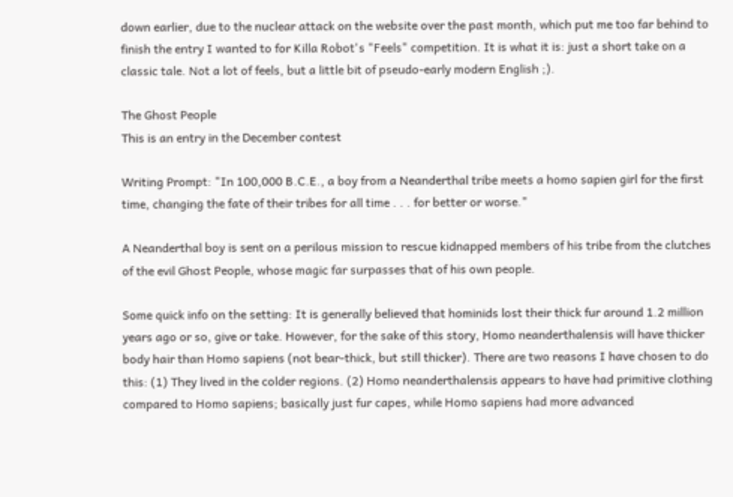down earlier, due to the nuclear attack on the website over the past month, which put me too far behind to finish the entry I wanted to for Killa Robot's "Feels" competition. It is what it is: just a short take on a classic tale. Not a lot of feels, but a little bit of pseudo-early modern English ;).

The Ghost People
This is an entry in the December contest

Writing Prompt: "In 100,000 B.C.E., a boy from a Neanderthal tribe meets a homo sapien girl for the first time, changing the fate of their tribes for all time . . . for better or worse."

A Neanderthal boy is sent on a perilous mission to rescue kidnapped members of his tribe from the clutches of the evil Ghost People, whose magic far surpasses that of his own people.

Some quick info on the setting: It is generally believed that hominids lost their thick fur around 1.2 million years ago or so, give or take. However, for the sake of this story, Homo neanderthalensis will have thicker body hair than Homo sapiens (not bear-thick, but still thicker). There are two reasons I have chosen to do this: (1) They lived in the colder regions. (2) Homo neanderthalensis appears to have had primitive clothing compared to Homo sapiens; basically just fur capes, while Homo sapiens had more advanced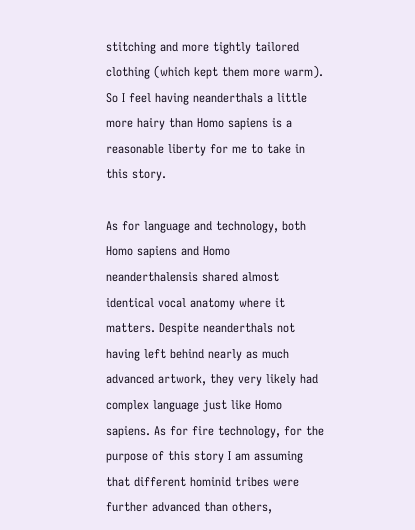stitching and more tightly tailored clothing (which kept them more warm). So I feel having neanderthals a little more hairy than Homo sapiens is a reasonable liberty for me to take in this story.

As for language and technology, both Homo sapiens and Homo neanderthalensis shared almost identical vocal anatomy where it matters. Despite neanderthals not having left behind nearly as much advanced artwork, they very likely had complex language just like Homo sapiens. As for fire technology, for the purpose of this story I am assuming that different hominid tribes were further advanced than others,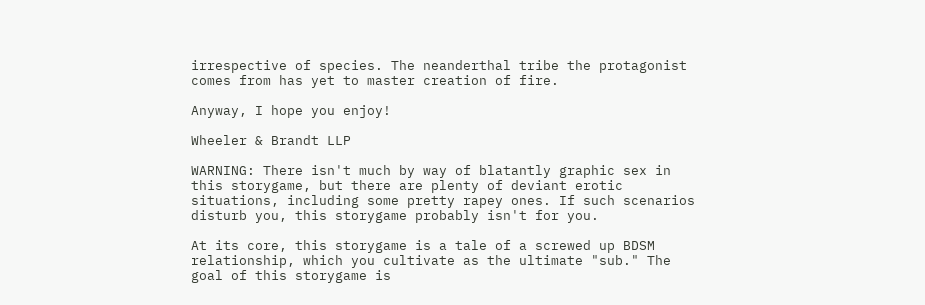irrespective of species. The neanderthal tribe the protagonist comes from has yet to master creation of fire.

Anyway, I hope you enjoy!

Wheeler & Brandt LLP

WARNING: There isn't much by way of blatantly graphic sex in this storygame, but there are plenty of deviant erotic situations, including some pretty rapey ones. If such scenarios disturb you, this storygame probably isn't for you.

At its core, this storygame is a tale of a screwed up BDSM relationship, which you cultivate as the ultimate "sub." The goal of this storygame is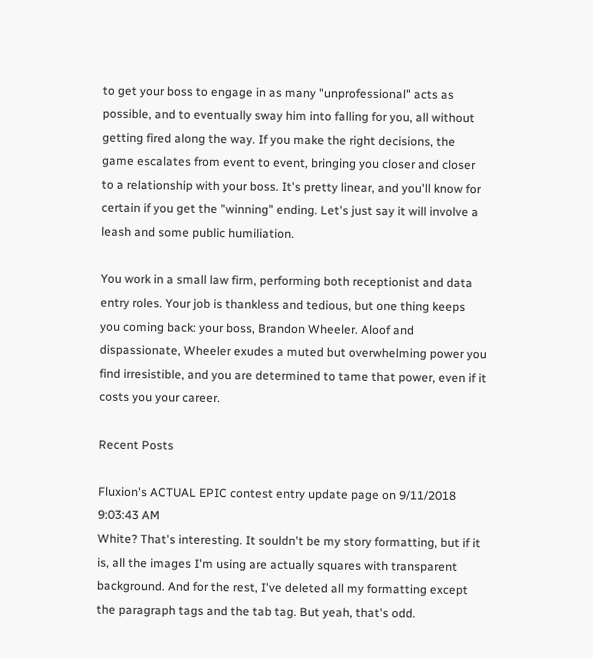to get your boss to engage in as many "unprofessional" acts as possible, and to eventually sway him into falling for you, all without getting fired along the way. If you make the right decisions, the game escalates from event to event, bringing you closer and closer to a relationship with your boss. It's pretty linear, and you'll know for certain if you get the "winning" ending. Let's just say it will involve a leash and some public humiliation.

You work in a small law firm, performing both receptionist and data entry roles. Your job is thankless and tedious, but one thing keeps you coming back: your boss, Brandon Wheeler. Aloof and dispassionate, Wheeler exudes a muted but overwhelming power you find irresistible, and you are determined to tame that power, even if it costs you your career.

Recent Posts

Fluxion's ACTUAL EPIC contest entry update page on 9/11/2018 9:03:43 AM
White? That's interesting. It souldn't be my story formatting, but if it is, all the images I'm using are actually squares with transparent background. And for the rest, I've deleted all my formatting except the paragraph tags and the tab tag. But yeah, that's odd.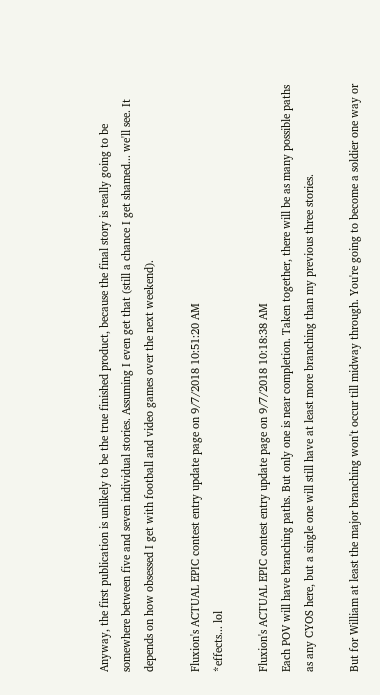Anyway, the first publication is unlikely to be the true finished product, because the final story is really going to be somewhere between five and seven individual stories. Assuming I even get that (still a chance I get shamed... we'll see. It depends on how obsessed I get with football and video games over the next weekend).

Fluxion's ACTUAL EPIC contest entry update page on 9/7/2018 10:51:20 AM
*effects... lol

Fluxion's ACTUAL EPIC contest entry update page on 9/7/2018 10:18:38 AM
Each POV will have branching paths. But only one is near completion. Taken together, there will be as many possible paths as any CYOS here, but a single one will still have at least more branching than my previous three stories.

But for William at least the major branching won't occur till midway through. You're going to become a soldier one way or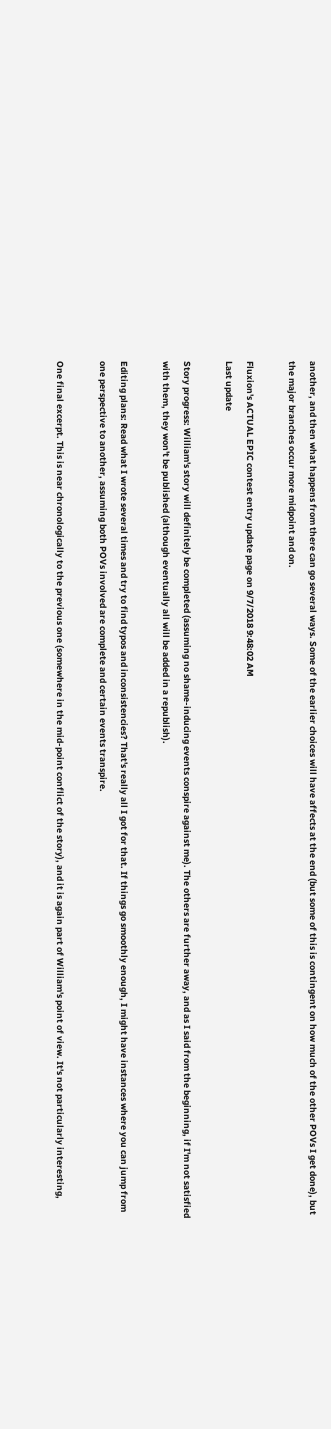another, and then what happens from there can go several ways. Some of the earlier choices will have affects at the end (but some of this is contingent on how much of the other POVs I get done), but the major branches occur more midpoint and on.

Fluxion's ACTUAL EPIC contest entry update page on 9/7/2018 9:48:02 AM
Last update

Story progress: William's story will definitely be completed (assuming no shame-inducing events conspire against me). The others are further away, and as I said from the beginning, if I'm not satisfied with them, they won't be published (although eventually all will be added in a republish).

Editing plans: Read what I wrote several times and try to find typos and inconsistencies? That's really all I got for that. If things go smoothly enough, I might have instances where you can jump from one perspective to another, assuming both POVs involved are complete and certain events transpire.

One final excerpt. This is near chronologically to the previous one (somewhere in the mid-point conflict of the story), and it is again part of William's point of view. It's not particularly interesting,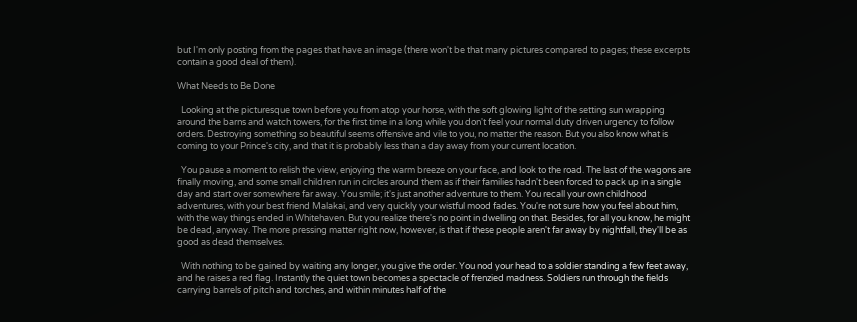but I'm only posting from the pages that have an image (there won't be that many pictures compared to pages; these excerpts contain a good deal of them).

What Needs to Be Done

  Looking at the picturesque town before you from atop your horse, with the soft glowing light of the setting sun wrapping around the barns and watch towers, for the first time in a long while you don't feel your normal duty driven urgency to follow orders. Destroying something so beautiful seems offensive and vile to you, no matter the reason. But you also know what is coming to your Prince's city, and that it is probably less than a day away from your current location.

  You pause a moment to relish the view, enjoying the warm breeze on your face, and look to the road. The last of the wagons are finally moving, and some small children run in circles around them as if their families hadn't been forced to pack up in a single day and start over somewhere far away. You smile; it's just another adventure to them. You recall your own childhood adventures, with your best friend Malakai, and very quickly your wistful mood fades. You're not sure how you feel about him, with the way things ended in Whitehaven. But you realize there's no point in dwelling on that. Besides, for all you know, he might be dead, anyway. The more pressing matter right now, however, is that if these people aren't far away by nightfall, they'll be as good as dead themselves.

  With nothing to be gained by waiting any longer, you give the order. You nod your head to a soldier standing a few feet away, and he raises a red flag. Instantly the quiet town becomes a spectacle of frenzied madness. Soldiers run through the fields carrying barrels of pitch and torches, and within minutes half of the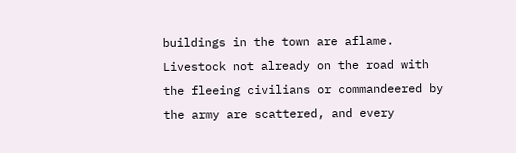buildings in the town are aflame. Livestock not already on the road with the fleeing civilians or commandeered by the army are scattered, and every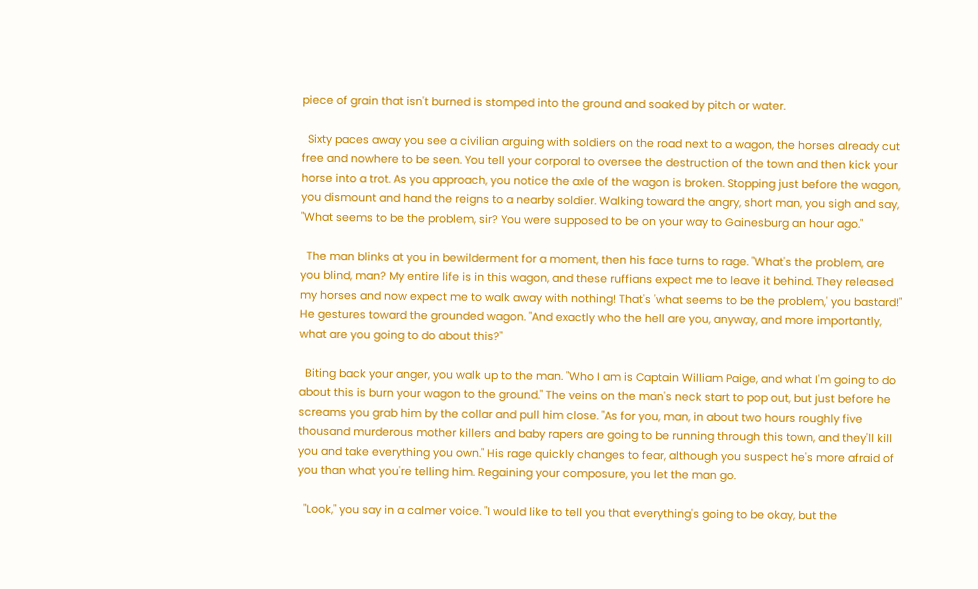piece of grain that isn't burned is stomped into the ground and soaked by pitch or water.

  Sixty paces away you see a civilian arguing with soldiers on the road next to a wagon, the horses already cut free and nowhere to be seen. You tell your corporal to oversee the destruction of the town and then kick your horse into a trot. As you approach, you notice the axle of the wagon is broken. Stopping just before the wagon, you dismount and hand the reigns to a nearby soldier. Walking toward the angry, short man, you sigh and say, "What seems to be the problem, sir? You were supposed to be on your way to Gainesburg an hour ago."

  The man blinks at you in bewilderment for a moment, then his face turns to rage. "What's the problem, are you blind, man? My entire life is in this wagon, and these ruffians expect me to leave it behind. They released my horses and now expect me to walk away with nothing! That's 'what seems to be the problem,' you bastard!" He gestures toward the grounded wagon. "And exactly who the hell are you, anyway, and more importantly, what are you going to do about this?"

  Biting back your anger, you walk up to the man. "Who I am is Captain William Paige, and what I'm going to do about this is burn your wagon to the ground." The veins on the man's neck start to pop out, but just before he screams you grab him by the collar and pull him close. "As for you, man, in about two hours roughly five thousand murderous mother killers and baby rapers are going to be running through this town, and they'll kill you and take everything you own." His rage quickly changes to fear, although you suspect he's more afraid of you than what you're telling him. Regaining your composure, you let the man go.

  "Look," you say in a calmer voice. "I would like to tell you that everything's going to be okay, but the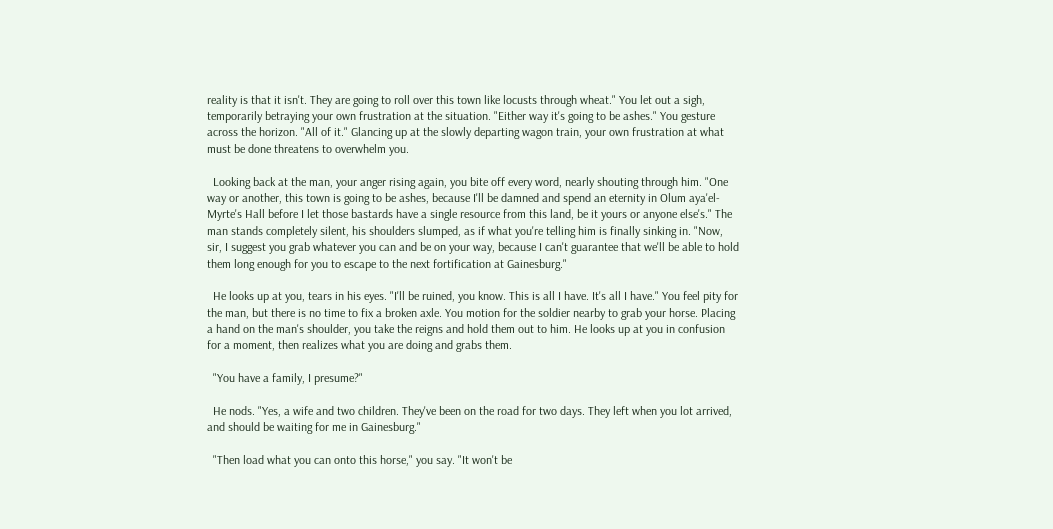reality is that it isn't. They are going to roll over this town like locusts through wheat." You let out a sigh, temporarily betraying your own frustration at the situation. "Either way it's going to be ashes." You gesture across the horizon. "All of it." Glancing up at the slowly departing wagon train, your own frustration at what must be done threatens to overwhelm you.

  Looking back at the man, your anger rising again, you bite off every word, nearly shouting through him. "One way or another, this town is going to be ashes, because I'll be damned and spend an eternity in Olum aya'el-Myrte's Hall before I let those bastards have a single resource from this land, be it yours or anyone else's." The man stands completely silent, his shoulders slumped, as if what you're telling him is finally sinking in. "Now, sir, I suggest you grab whatever you can and be on your way, because I can't guarantee that we'll be able to hold them long enough for you to escape to the next fortification at Gainesburg."

  He looks up at you, tears in his eyes. "I'll be ruined, you know. This is all I have. It's all I have." You feel pity for the man, but there is no time to fix a broken axle. You motion for the soldier nearby to grab your horse. Placing a hand on the man's shoulder, you take the reigns and hold them out to him. He looks up at you in confusion for a moment, then realizes what you are doing and grabs them.

  "You have a family, I presume?"

  He nods. "Yes, a wife and two children. They've been on the road for two days. They left when you lot arrived, and should be waiting for me in Gainesburg."

  "Then load what you can onto this horse," you say. "It won't be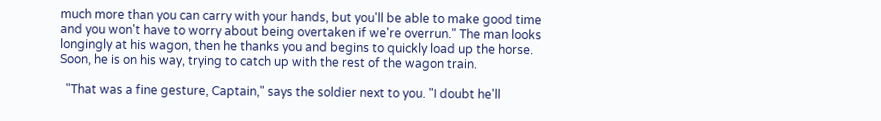much more than you can carry with your hands, but you'll be able to make good time and you won't have to worry about being overtaken if we're overrun." The man looks longingly at his wagon, then he thanks you and begins to quickly load up the horse. Soon, he is on his way, trying to catch up with the rest of the wagon train.

  "That was a fine gesture, Captain," says the soldier next to you. "I doubt he'll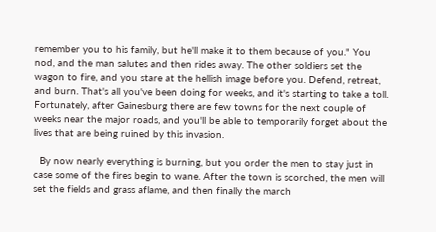remember you to his family, but he'll make it to them because of you." You nod, and the man salutes and then rides away. The other soldiers set the wagon to fire, and you stare at the hellish image before you. Defend, retreat, and burn. That's all you've been doing for weeks, and it's starting to take a toll. Fortunately, after Gainesburg there are few towns for the next couple of weeks near the major roads, and you'll be able to temporarily forget about the lives that are being ruined by this invasion.

  By now nearly everything is burning, but you order the men to stay just in case some of the fires begin to wane. After the town is scorched, the men will set the fields and grass aflame, and then finally the march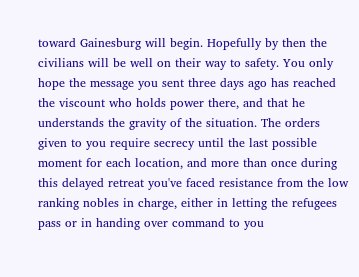toward Gainesburg will begin. Hopefully by then the civilians will be well on their way to safety. You only hope the message you sent three days ago has reached the viscount who holds power there, and that he understands the gravity of the situation. The orders given to you require secrecy until the last possible moment for each location, and more than once during this delayed retreat you've faced resistance from the low ranking nobles in charge, either in letting the refugees pass or in handing over command to you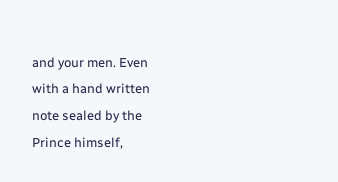and your men. Even with a hand written note sealed by the Prince himself,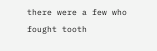there were a few who fought tooth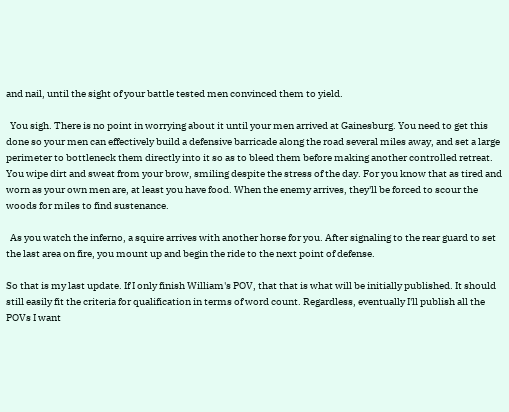and nail, until the sight of your battle tested men convinced them to yield.

  You sigh. There is no point in worrying about it until your men arrived at Gainesburg. You need to get this done so your men can effectively build a defensive barricade along the road several miles away, and set a large perimeter to bottleneck them directly into it so as to bleed them before making another controlled retreat. You wipe dirt and sweat from your brow, smiling despite the stress of the day. For you know that as tired and worn as your own men are, at least you have food. When the enemy arrives, they'll be forced to scour the woods for miles to find sustenance.

  As you watch the inferno, a squire arrives with another horse for you. After signaling to the rear guard to set the last area on fire, you mount up and begin the ride to the next point of defense.

So that is my last update. If I only finish William's POV, that that is what will be initially published. It should still easily fit the criteria for qualification in terms of word count. Regardless, eventually I'll publish all the POVs I want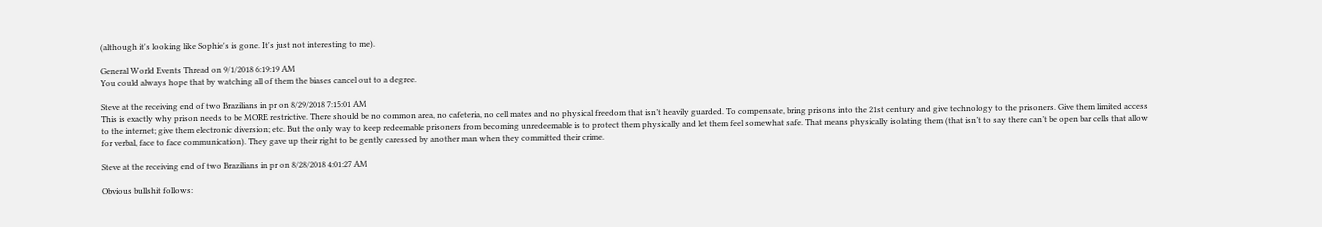(although it's looking like Sophie's is gone. It's just not interesting to me).

General World Events Thread on 9/1/2018 6:19:19 AM
You could always hope that by watching all of them the biases cancel out to a degree.

Steve at the receiving end of two Brazilians in pr on 8/29/2018 7:15:01 AM
This is exactly why prison needs to be MORE restrictive. There should be no common area, no cafeteria, no cell mates and no physical freedom that isn’t heavily guarded. To compensate, bring prisons into the 21st century and give technology to the prisoners. Give them limited access to the internet; give them electronic diversion; etc. But the only way to keep redeemable prisoners from becoming unredeemable is to protect them physically and let them feel somewhat safe. That means physically isolating them (that isn’t to say there can’t be open bar cells that allow for verbal, face to face communication). They gave up their right to be gently caressed by another man when they committed their crime.

Steve at the receiving end of two Brazilians in pr on 8/28/2018 4:01:27 AM

Obvious bullshit follows: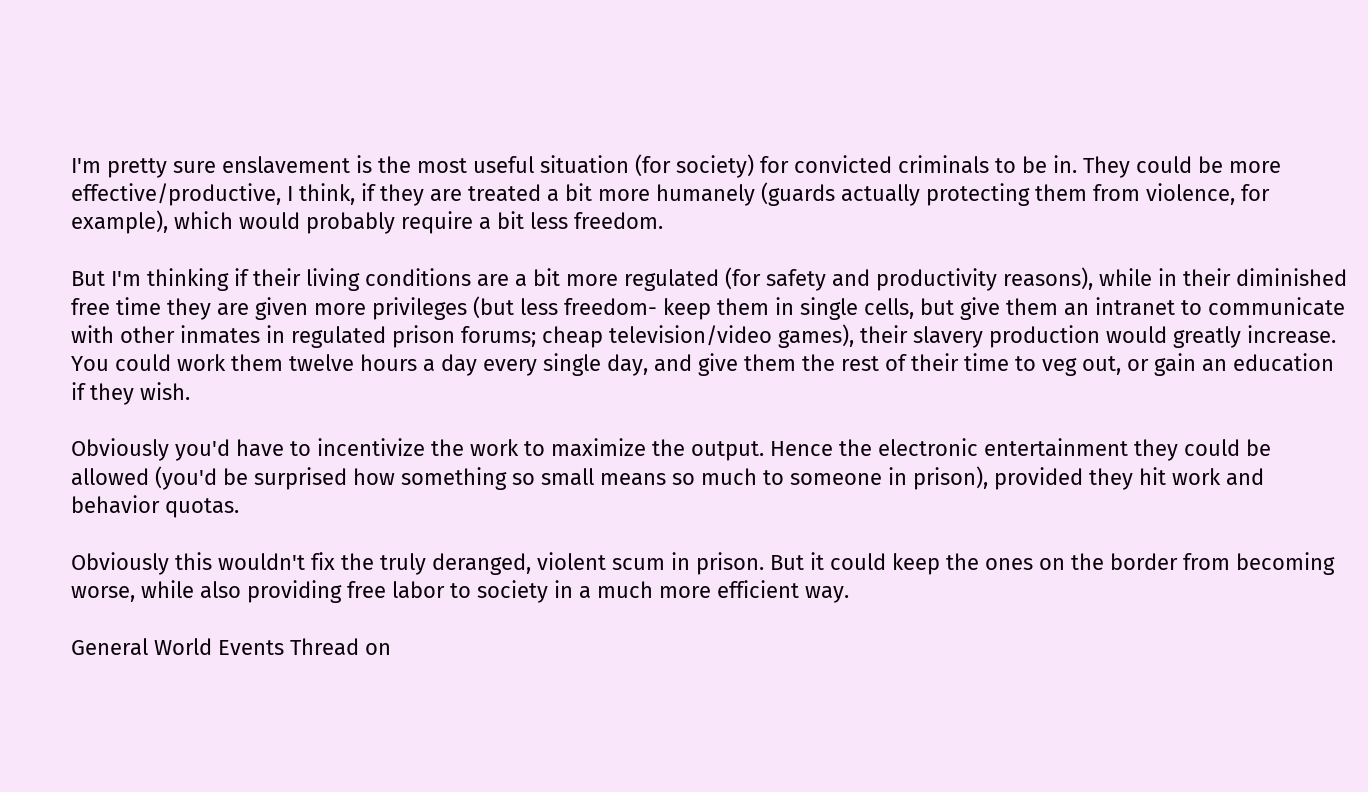I'm pretty sure enslavement is the most useful situation (for society) for convicted criminals to be in. They could be more effective/productive, I think, if they are treated a bit more humanely (guards actually protecting them from violence, for example), which would probably require a bit less freedom.

But I'm thinking if their living conditions are a bit more regulated (for safety and productivity reasons), while in their diminished free time they are given more privileges (but less freedom- keep them in single cells, but give them an intranet to communicate with other inmates in regulated prison forums; cheap television/video games), their slavery production would greatly increase. You could work them twelve hours a day every single day, and give them the rest of their time to veg out, or gain an education if they wish.

Obviously you'd have to incentivize the work to maximize the output. Hence the electronic entertainment they could be allowed (you'd be surprised how something so small means so much to someone in prison), provided they hit work and behavior quotas.

Obviously this wouldn't fix the truly deranged, violent scum in prison. But it could keep the ones on the border from becoming worse, while also providing free labor to society in a much more efficient way.

General World Events Thread on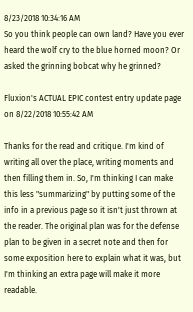8/23/2018 10:34:16 AM
So you think people can own land? Have you ever heard the wolf cry to the blue horned moon? Or asked the grinning bobcat why he grinned?

Fluxion's ACTUAL EPIC contest entry update page on 8/22/2018 10:55:42 AM

Thanks for the read and critique. I'm kind of writing all over the place, writing moments and then filling them in. So, I'm thinking I can make this less "summarizing" by putting some of the info in a previous page so it isn't just thrown at the reader. The original plan was for the defense plan to be given in a secret note and then for some exposition here to explain what it was, but I'm thinking an extra page will make it more readable.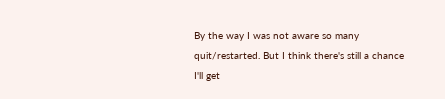By the way I was not aware so many quit/restarted. But I think there's still a chance I'll get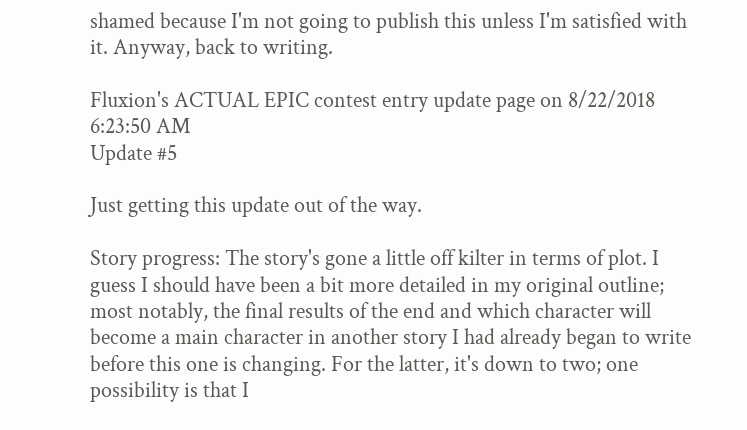shamed because I'm not going to publish this unless I'm satisfied with it. Anyway, back to writing.

Fluxion's ACTUAL EPIC contest entry update page on 8/22/2018 6:23:50 AM
Update #5

Just getting this update out of the way.

Story progress: The story's gone a little off kilter in terms of plot. I guess I should have been a bit more detailed in my original outline; most notably, the final results of the end and which character will become a main character in another story I had already began to write before this one is changing. For the latter, it's down to two; one possibility is that I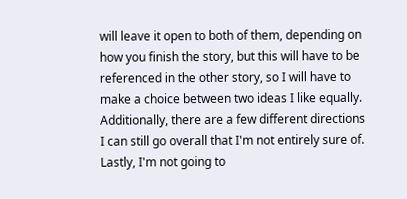will leave it open to both of them, depending on how you finish the story, but this will have to be referenced in the other story, so I will have to make a choice between two ideas I like equally. Additionally, there are a few different directions I can still go overall that I'm not entirely sure of. Lastly, I'm not going to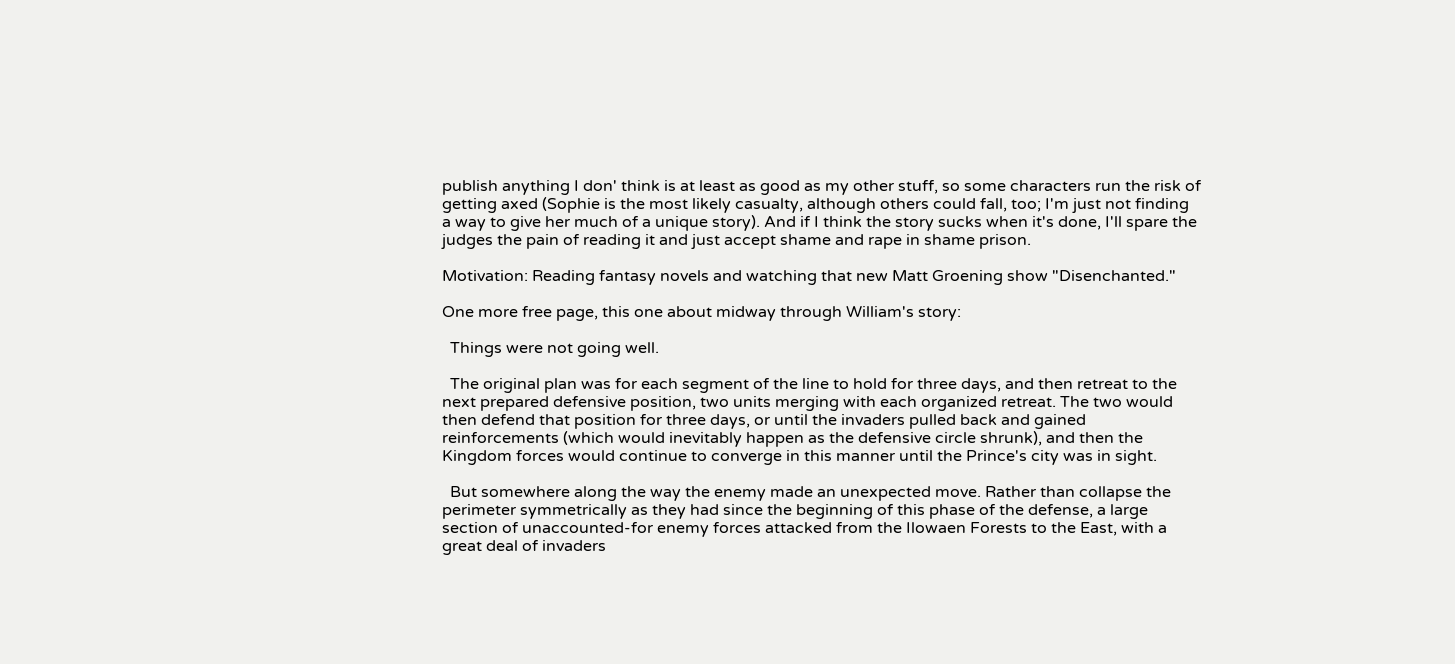publish anything I don' think is at least as good as my other stuff, so some characters run the risk of getting axed (Sophie is the most likely casualty, although others could fall, too; I'm just not finding a way to give her much of a unique story). And if I think the story sucks when it's done, I'll spare the judges the pain of reading it and just accept shame and rape in shame prison.

Motivation: Reading fantasy novels and watching that new Matt Groening show "Disenchanted."

One more free page, this one about midway through William's story:

  Things were not going well.

  The original plan was for each segment of the line to hold for three days, and then retreat to the next prepared defensive position, two units merging with each organized retreat. The two would then defend that position for three days, or until the invaders pulled back and gained reinforcements (which would inevitably happen as the defensive circle shrunk), and then the Kingdom forces would continue to converge in this manner until the Prince's city was in sight.

  But somewhere along the way the enemy made an unexpected move. Rather than collapse the perimeter symmetrically as they had since the beginning of this phase of the defense, a large section of unaccounted-for enemy forces attacked from the Ilowaen Forests to the East, with a great deal of invaders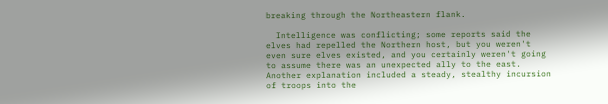breaking through the Northeastern flank.

  Intelligence was conflicting; some reports said the elves had repelled the Northern host, but you weren't even sure elves existed, and you certainly weren't going to assume there was an unexpected ally to the east. Another explanation included a steady, stealthy incursion of troops into the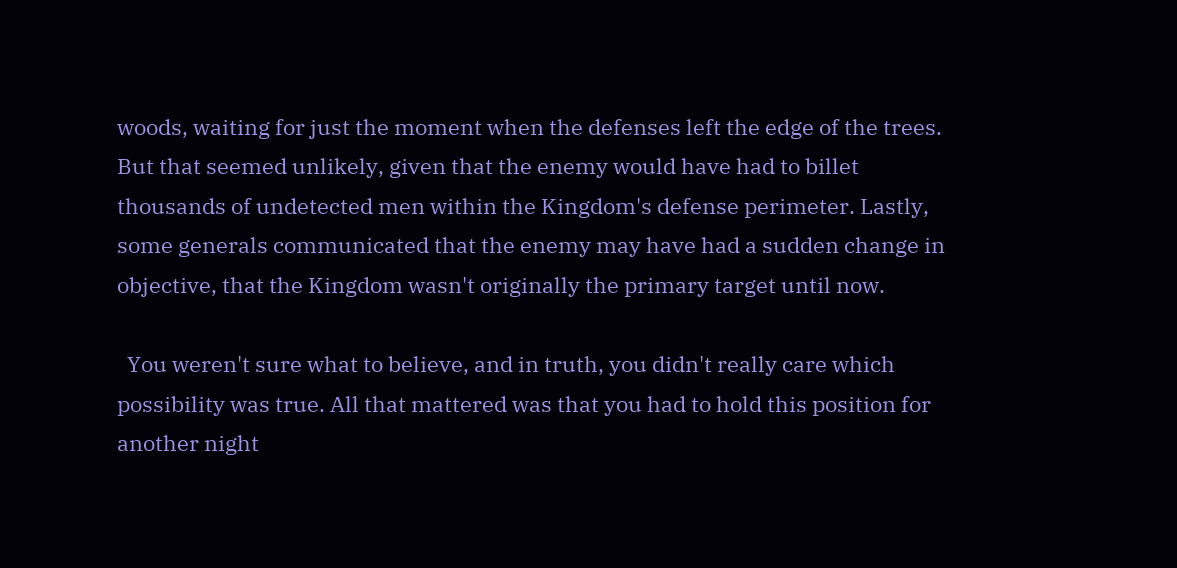woods, waiting for just the moment when the defenses left the edge of the trees. But that seemed unlikely, given that the enemy would have had to billet thousands of undetected men within the Kingdom's defense perimeter. Lastly, some generals communicated that the enemy may have had a sudden change in objective, that the Kingdom wasn't originally the primary target until now.

  You weren't sure what to believe, and in truth, you didn't really care which possibility was true. All that mattered was that you had to hold this position for another night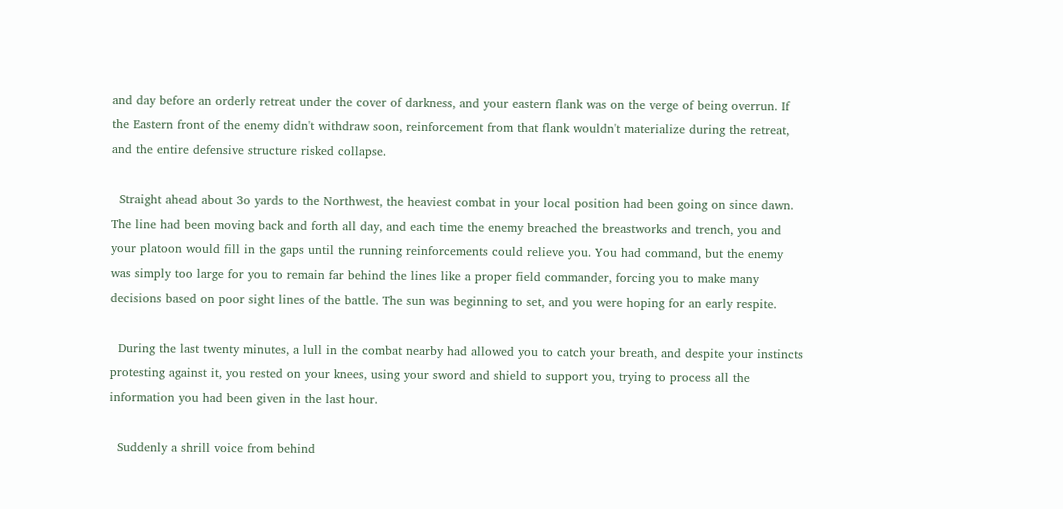and day before an orderly retreat under the cover of darkness, and your eastern flank was on the verge of being overrun. If the Eastern front of the enemy didn't withdraw soon, reinforcement from that flank wouldn't materialize during the retreat, and the entire defensive structure risked collapse.

  Straight ahead about 3o yards to the Northwest, the heaviest combat in your local position had been going on since dawn. The line had been moving back and forth all day, and each time the enemy breached the breastworks and trench, you and your platoon would fill in the gaps until the running reinforcements could relieve you. You had command, but the enemy was simply too large for you to remain far behind the lines like a proper field commander, forcing you to make many decisions based on poor sight lines of the battle. The sun was beginning to set, and you were hoping for an early respite.

  During the last twenty minutes, a lull in the combat nearby had allowed you to catch your breath, and despite your instincts protesting against it, you rested on your knees, using your sword and shield to support you, trying to process all the information you had been given in the last hour.

  Suddenly a shrill voice from behind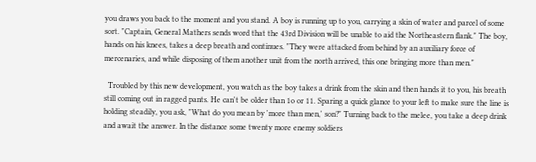you draws you back to the moment and you stand. A boy is running up to you, carrying a skin of water and parcel of some sort. "Captain, General Mathers sends word that the 43rd Division will be unable to aid the Northeastern flank." The boy, hands on his knees, takes a deep breath and continues. "They were attacked from behind by an auxiliary force of mercenaries, and while disposing of them another unit from the north arrived, this one bringing more than men."

  Troubled by this new development, you watch as the boy takes a drink from the skin and then hands it to you, his breath still coming out in ragged pants. He can't be older than 1o or 11. Sparing a quick glance to your left to make sure the line is holding steadily, you ask, "What do you mean by 'more than men,' son?" Turning back to the melee, you take a deep drink and await the answer. In the distance some twenty more enemy soldiers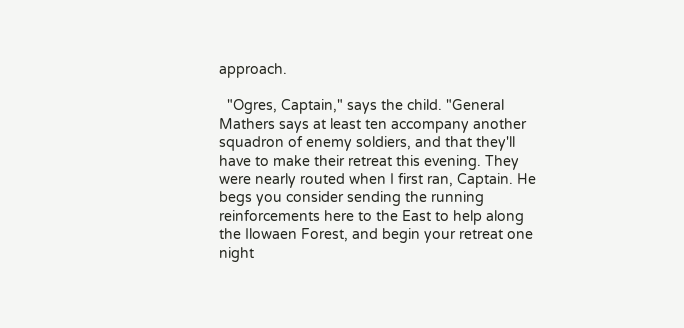approach.

  "Ogres, Captain," says the child. "General Mathers says at least ten accompany another squadron of enemy soldiers, and that they'll have to make their retreat this evening. They were nearly routed when I first ran, Captain. He begs you consider sending the running reinforcements here to the East to help along the Ilowaen Forest, and begin your retreat one night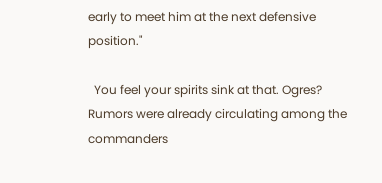early to meet him at the next defensive position."

  You feel your spirits sink at that. Ogres? Rumors were already circulating among the commanders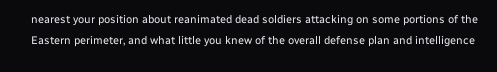nearest your position about reanimated dead soldiers attacking on some portions of the Eastern perimeter, and what little you knew of the overall defense plan and intelligence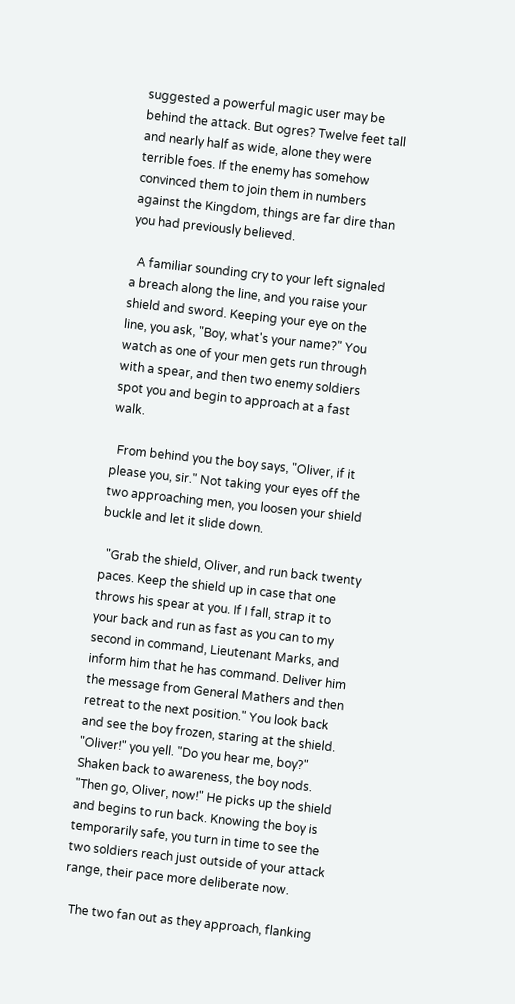suggested a powerful magic user may be behind the attack. But ogres? Twelve feet tall and nearly half as wide, alone they were terrible foes. If the enemy has somehow convinced them to join them in numbers against the Kingdom, things are far dire than you had previously believed.

  A familiar sounding cry to your left signaled a breach along the line, and you raise your shield and sword. Keeping your eye on the line, you ask, "Boy, what's your name?" You watch as one of your men gets run through with a spear, and then two enemy soldiers spot you and begin to approach at a fast walk.

  From behind you the boy says, "Oliver, if it please you, sir." Not taking your eyes off the two approaching men, you loosen your shield buckle and let it slide down.

  "Grab the shield, Oliver, and run back twenty paces. Keep the shield up in case that one throws his spear at you. If I fall, strap it to your back and run as fast as you can to my second in command, Lieutenant Marks, and inform him that he has command. Deliver him the message from General Mathers and then retreat to the next position." You look back and see the boy frozen, staring at the shield. "Oliver!" you yell. "Do you hear me, boy?" Shaken back to awareness, the boy nods. "Then go, Oliver, now!" He picks up the shield and begins to run back. Knowing the boy is temporarily safe, you turn in time to see the two soldiers reach just outside of your attack range, their pace more deliberate now.

  The two fan out as they approach, flanking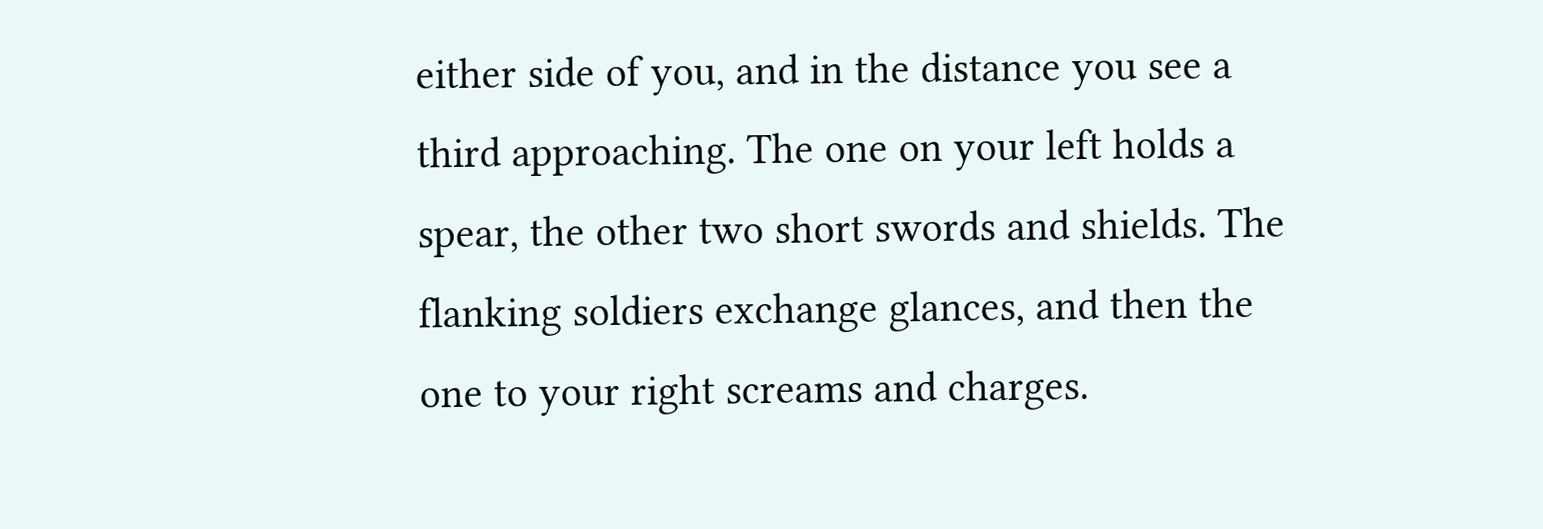either side of you, and in the distance you see a third approaching. The one on your left holds a spear, the other two short swords and shields. The flanking soldiers exchange glances, and then the one to your right screams and charges.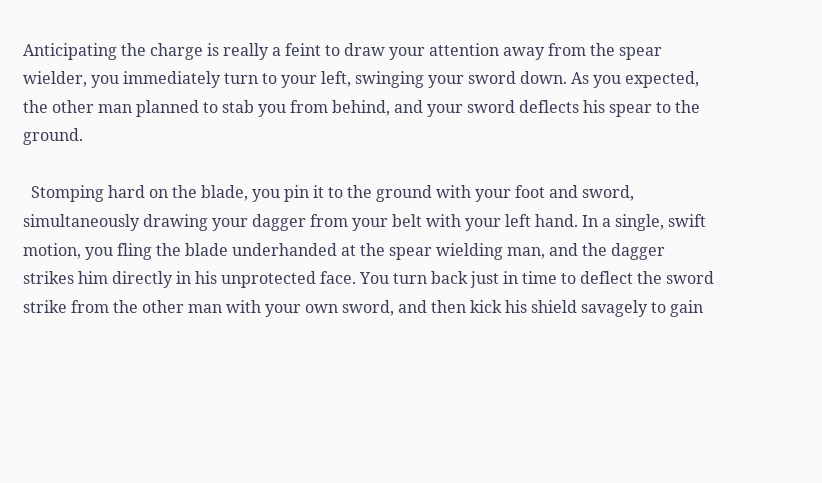Anticipating the charge is really a feint to draw your attention away from the spear wielder, you immediately turn to your left, swinging your sword down. As you expected, the other man planned to stab you from behind, and your sword deflects his spear to the ground.

  Stomping hard on the blade, you pin it to the ground with your foot and sword, simultaneously drawing your dagger from your belt with your left hand. In a single, swift motion, you fling the blade underhanded at the spear wielding man, and the dagger strikes him directly in his unprotected face. You turn back just in time to deflect the sword strike from the other man with your own sword, and then kick his shield savagely to gain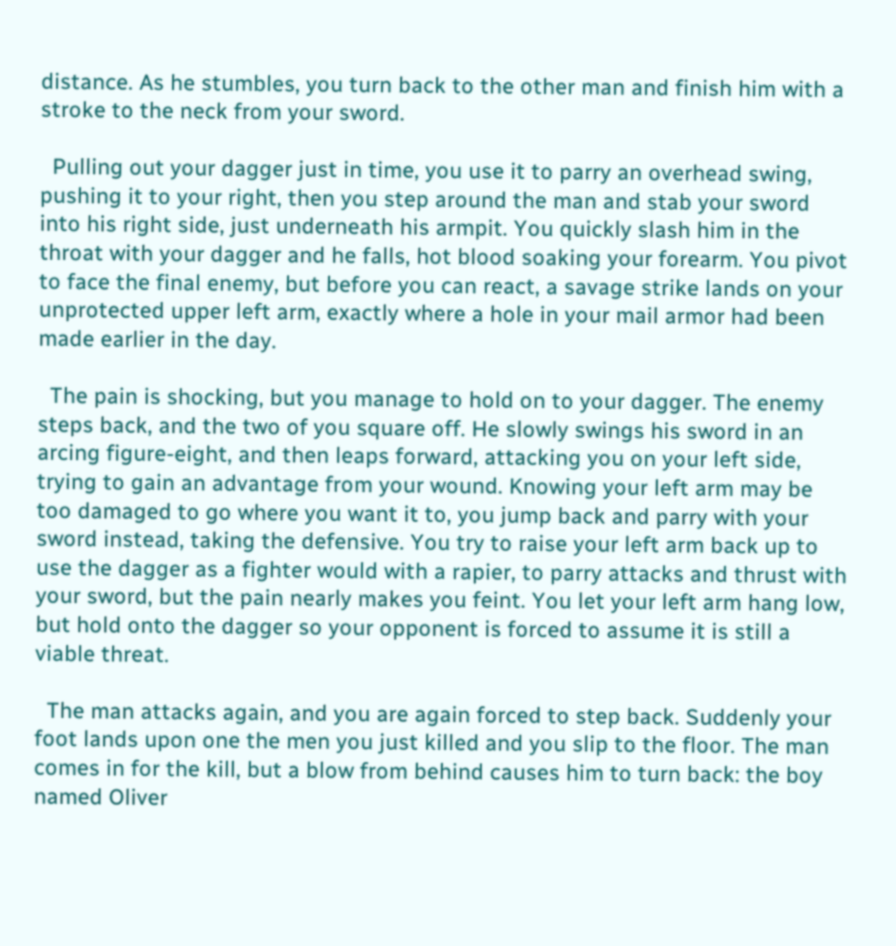distance. As he stumbles, you turn back to the other man and finish him with a stroke to the neck from your sword.

  Pulling out your dagger just in time, you use it to parry an overhead swing, pushing it to your right, then you step around the man and stab your sword into his right side, just underneath his armpit. You quickly slash him in the throat with your dagger and he falls, hot blood soaking your forearm. You pivot to face the final enemy, but before you can react, a savage strike lands on your unprotected upper left arm, exactly where a hole in your mail armor had been made earlier in the day.

  The pain is shocking, but you manage to hold on to your dagger. The enemy steps back, and the two of you square off. He slowly swings his sword in an arcing figure-eight, and then leaps forward, attacking you on your left side, trying to gain an advantage from your wound. Knowing your left arm may be too damaged to go where you want it to, you jump back and parry with your sword instead, taking the defensive. You try to raise your left arm back up to use the dagger as a fighter would with a rapier, to parry attacks and thrust with your sword, but the pain nearly makes you feint. You let your left arm hang low, but hold onto the dagger so your opponent is forced to assume it is still a viable threat.

  The man attacks again, and you are again forced to step back. Suddenly your foot lands upon one the men you just killed and you slip to the floor. The man comes in for the kill, but a blow from behind causes him to turn back: the boy named Oliver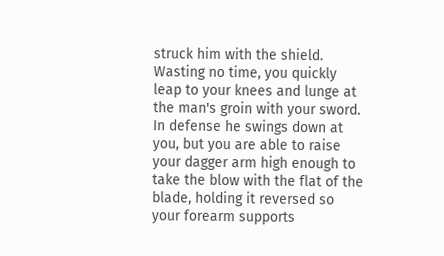struck him with the shield. Wasting no time, you quickly leap to your knees and lunge at the man's groin with your sword. In defense he swings down at you, but you are able to raise your dagger arm high enough to take the blow with the flat of the blade, holding it reversed so your forearm supports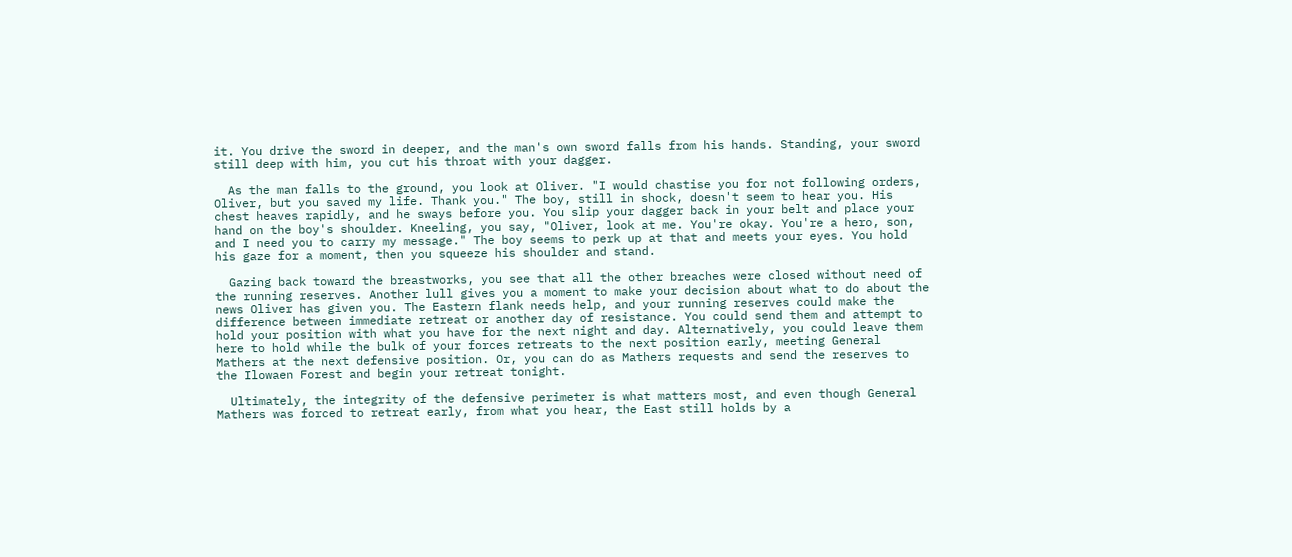it. You drive the sword in deeper, and the man's own sword falls from his hands. Standing, your sword still deep with him, you cut his throat with your dagger.

  As the man falls to the ground, you look at Oliver. "I would chastise you for not following orders, Oliver, but you saved my life. Thank you." The boy, still in shock, doesn't seem to hear you. His chest heaves rapidly, and he sways before you. You slip your dagger back in your belt and place your hand on the boy's shoulder. Kneeling, you say, "Oliver, look at me. You're okay. You're a hero, son, and I need you to carry my message." The boy seems to perk up at that and meets your eyes. You hold his gaze for a moment, then you squeeze his shoulder and stand.

  Gazing back toward the breastworks, you see that all the other breaches were closed without need of the running reserves. Another lull gives you a moment to make your decision about what to do about the news Oliver has given you. The Eastern flank needs help, and your running reserves could make the difference between immediate retreat or another day of resistance. You could send them and attempt to hold your position with what you have for the next night and day. Alternatively, you could leave them here to hold while the bulk of your forces retreats to the next position early, meeting General Mathers at the next defensive position. Or, you can do as Mathers requests and send the reserves to the Ilowaen Forest and begin your retreat tonight.

  Ultimately, the integrity of the defensive perimeter is what matters most, and even though General Mathers was forced to retreat early, from what you hear, the East still holds by a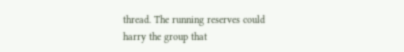thread. The running reserves could harry the group that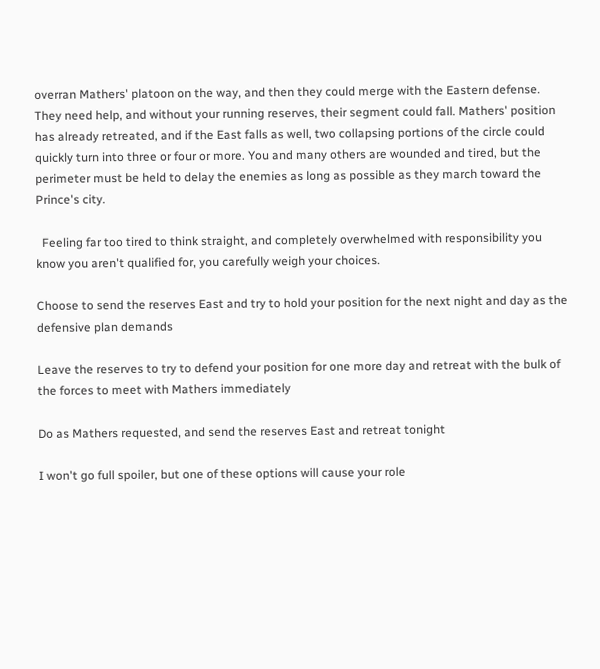overran Mathers' platoon on the way, and then they could merge with the Eastern defense. They need help, and without your running reserves, their segment could fall. Mathers' position has already retreated, and if the East falls as well, two collapsing portions of the circle could quickly turn into three or four or more. You and many others are wounded and tired, but the perimeter must be held to delay the enemies as long as possible as they march toward the Prince's city.

  Feeling far too tired to think straight, and completely overwhelmed with responsibility you know you aren't qualified for, you carefully weigh your choices.

Choose to send the reserves East and try to hold your position for the next night and day as the defensive plan demands

Leave the reserves to try to defend your position for one more day and retreat with the bulk of the forces to meet with Mathers immediately

Do as Mathers requested, and send the reserves East and retreat tonight

I won't go full spoiler, but one of these options will cause your role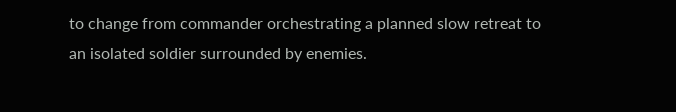to change from commander orchestrating a planned slow retreat to an isolated soldier surrounded by enemies.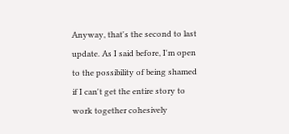Anyway, that's the second to last update. As I said before, I'm open to the possibility of being shamed if I can't get the entire story to work together cohesively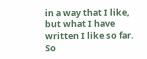in a way that I like, but what I have written I like so far. So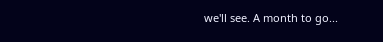we'll see. A month to go...